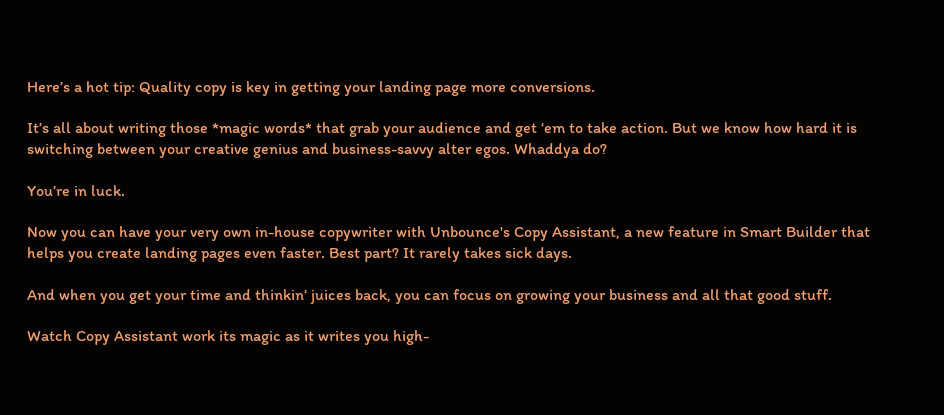Here’s a hot tip: Quality copy is key in getting your landing page more conversions.

It’s all about writing those *magic words* that grab your audience and get ‘em to take action. But we know how hard it is switching between your creative genius and business-savvy alter egos. Whaddya do?

You’re in luck.

Now you can have your very own in-house copywriter with Unbounce's Copy Assistant, a new feature in Smart Builder that helps you create landing pages even faster. Best part? It rarely takes sick days.

And when you get your time and thinkin’ juices back, you can focus on growing your business and all that good stuff.

Watch Copy Assistant work its magic as it writes you high-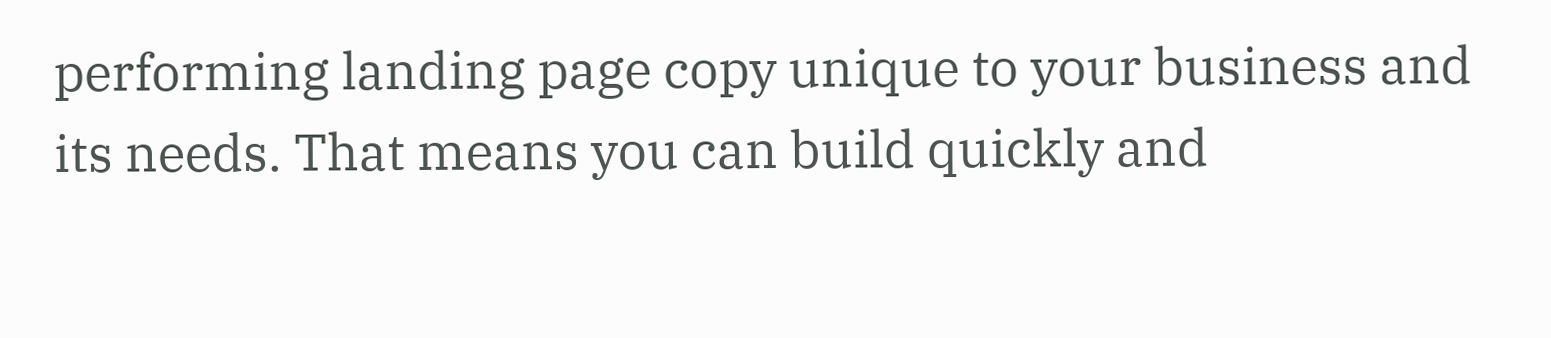performing landing page copy unique to your business and its needs. That means you can build quickly and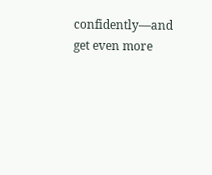confidently—and get even more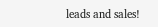leads and sales!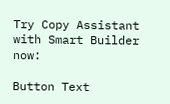Try Copy Assistant with Smart Builder now:

Button Text